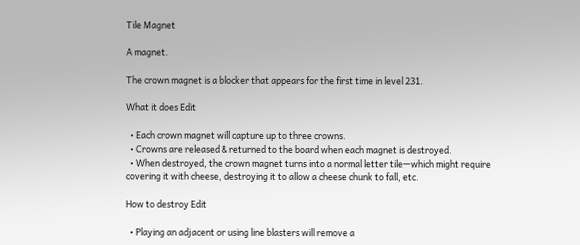Tile Magnet

A magnet.

The crown magnet is a blocker that appears for the first time in level 231.

What it does Edit

  • Each crown magnet will capture up to three crowns.
  • Crowns are released & returned to the board when each magnet is destroyed.
  • When destroyed, the crown magnet turns into a normal letter tile—which might require covering it with cheese, destroying it to allow a cheese chunk to fall, etc.

How to destroy Edit

  • Playing an adjacent or using line blasters will remove a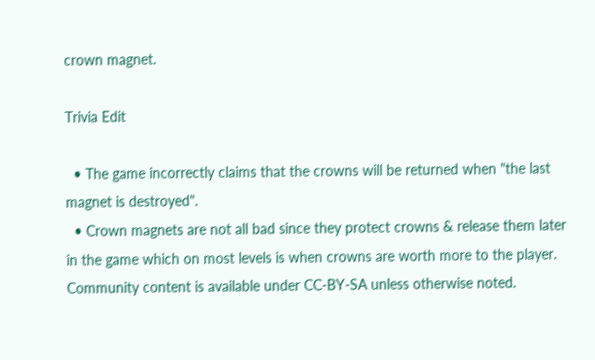crown magnet.

Trivia Edit

  • The game incorrectly claims that the crowns will be returned when "the last magnet is destroyed".
  • Crown magnets are not all bad since they protect crowns & release them later in the game which on most levels is when crowns are worth more to the player.
Community content is available under CC-BY-SA unless otherwise noted.